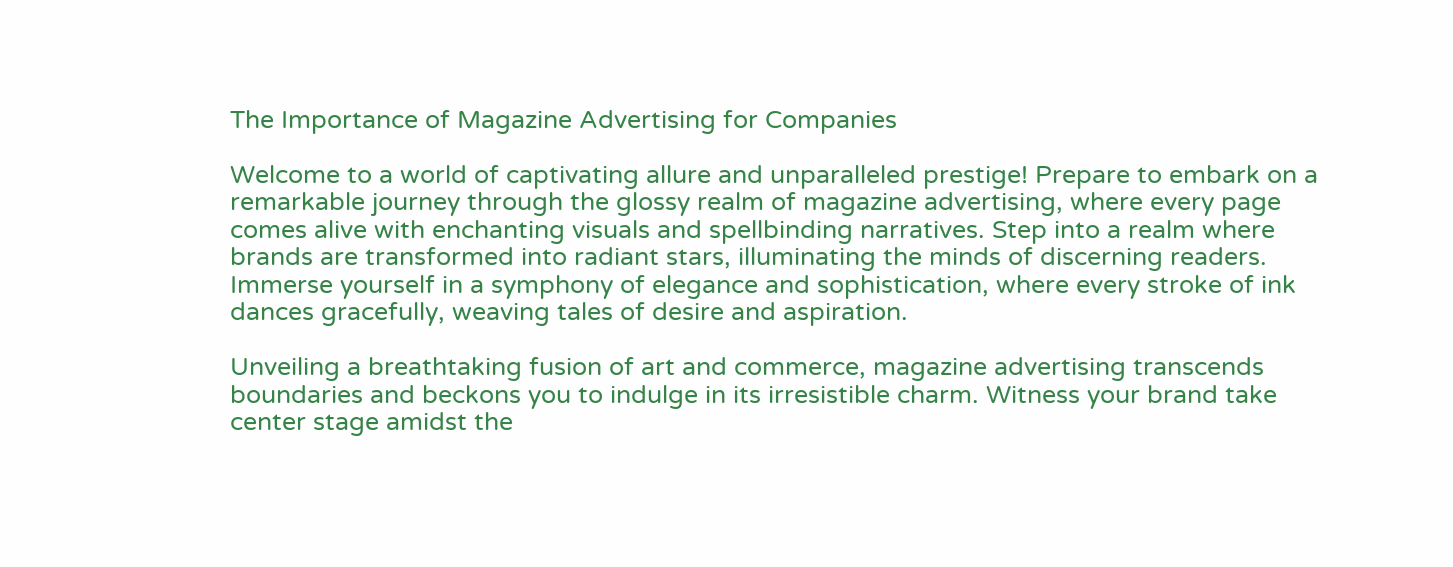The Importance of Magazine Advertising for Companies

Welcome to a world of captivating allure and unparalleled prestige! Prepare to embark on a remarkable journey through the glossy realm of magazine advertising, where every page comes alive with enchanting visuals and spellbinding narratives. Step into a realm where brands are transformed into radiant stars, illuminating the minds of discerning readers. Immerse yourself in a symphony of elegance and sophistication, where every stroke of ink dances gracefully, weaving tales of desire and aspiration.

Unveiling a breathtaking fusion of art and commerce, magazine advertising transcends boundaries and beckons you to indulge in its irresistible charm. Witness your brand take center stage amidst the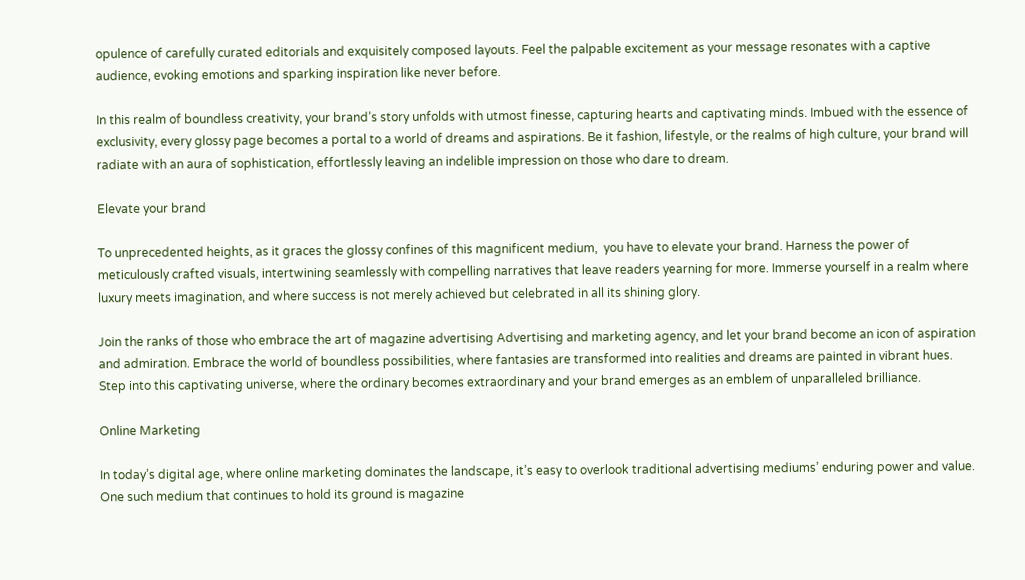opulence of carefully curated editorials and exquisitely composed layouts. Feel the palpable excitement as your message resonates with a captive audience, evoking emotions and sparking inspiration like never before.

In this realm of boundless creativity, your brand’s story unfolds with utmost finesse, capturing hearts and captivating minds. Imbued with the essence of exclusivity, every glossy page becomes a portal to a world of dreams and aspirations. Be it fashion, lifestyle, or the realms of high culture, your brand will radiate with an aura of sophistication, effortlessly leaving an indelible impression on those who dare to dream.

Elevate your brand

To unprecedented heights, as it graces the glossy confines of this magnificent medium,  you have to elevate your brand. Harness the power of meticulously crafted visuals, intertwining seamlessly with compelling narratives that leave readers yearning for more. Immerse yourself in a realm where luxury meets imagination, and where success is not merely achieved but celebrated in all its shining glory.

Join the ranks of those who embrace the art of magazine advertising Advertising and marketing agency, and let your brand become an icon of aspiration and admiration. Embrace the world of boundless possibilities, where fantasies are transformed into realities and dreams are painted in vibrant hues. Step into this captivating universe, where the ordinary becomes extraordinary and your brand emerges as an emblem of unparalleled brilliance.

Online Marketing

In today’s digital age, where online marketing dominates the landscape, it’s easy to overlook traditional advertising mediums’ enduring power and value. One such medium that continues to hold its ground is magazine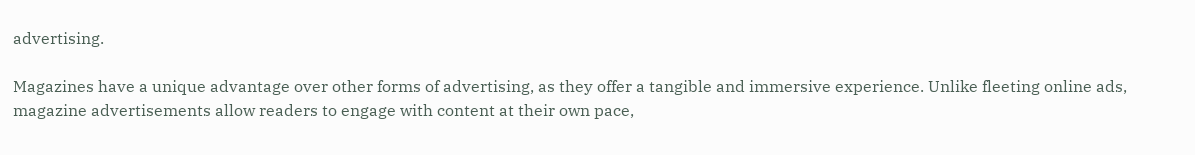advertising.

Magazines have a unique advantage over other forms of advertising, as they offer a tangible and immersive experience. Unlike fleeting online ads, magazine advertisements allow readers to engage with content at their own pace,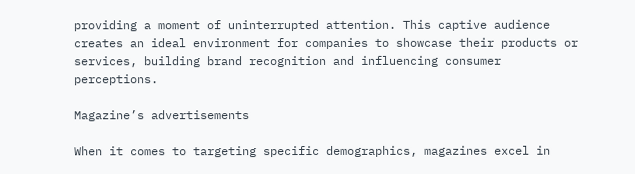providing a moment of uninterrupted attention. This captive audience creates an ideal environment for companies to showcase their products or services, building brand recognition and influencing consumer perceptions.

Magazine’s advertisements

When it comes to targeting specific demographics, magazines excel in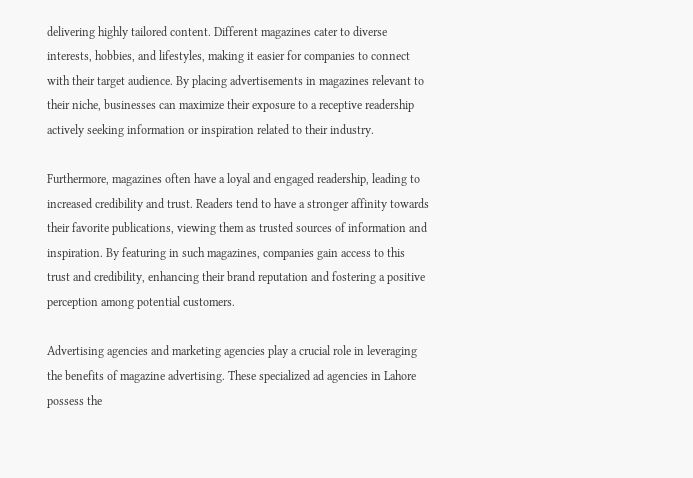delivering highly tailored content. Different magazines cater to diverse interests, hobbies, and lifestyles, making it easier for companies to connect with their target audience. By placing advertisements in magazines relevant to their niche, businesses can maximize their exposure to a receptive readership actively seeking information or inspiration related to their industry.

Furthermore, magazines often have a loyal and engaged readership, leading to increased credibility and trust. Readers tend to have a stronger affinity towards their favorite publications, viewing them as trusted sources of information and inspiration. By featuring in such magazines, companies gain access to this trust and credibility, enhancing their brand reputation and fostering a positive perception among potential customers.

Advertising agencies and marketing agencies play a crucial role in leveraging the benefits of magazine advertising. These specialized ad agencies in Lahore possess the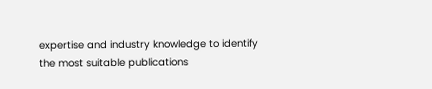expertise and industry knowledge to identify the most suitable publications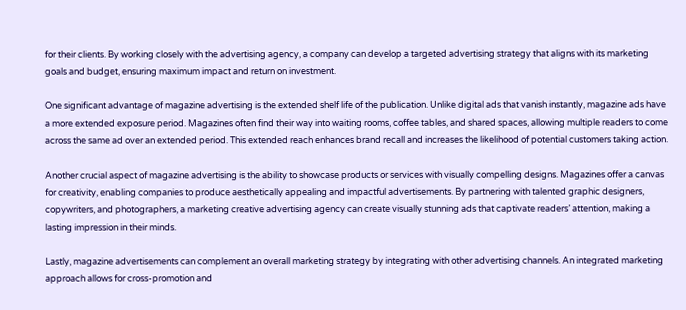for their clients. By working closely with the advertising agency, a company can develop a targeted advertising strategy that aligns with its marketing goals and budget, ensuring maximum impact and return on investment.

One significant advantage of magazine advertising is the extended shelf life of the publication. Unlike digital ads that vanish instantly, magazine ads have a more extended exposure period. Magazines often find their way into waiting rooms, coffee tables, and shared spaces, allowing multiple readers to come across the same ad over an extended period. This extended reach enhances brand recall and increases the likelihood of potential customers taking action.

Another crucial aspect of magazine advertising is the ability to showcase products or services with visually compelling designs. Magazines offer a canvas for creativity, enabling companies to produce aesthetically appealing and impactful advertisements. By partnering with talented graphic designers, copywriters, and photographers, a marketing creative advertising agency can create visually stunning ads that captivate readers’ attention, making a lasting impression in their minds.

Lastly, magazine advertisements can complement an overall marketing strategy by integrating with other advertising channels. An integrated marketing approach allows for cross-promotion and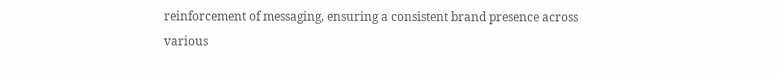reinforcement of messaging, ensuring a consistent brand presence across various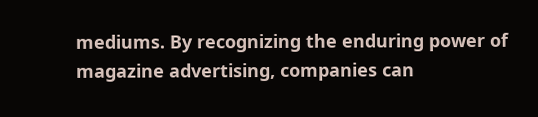mediums. By recognizing the enduring power of magazine advertising, companies can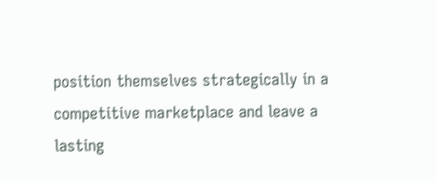position themselves strategically in a competitive marketplace and leave a lasting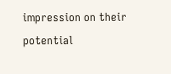impression on their potential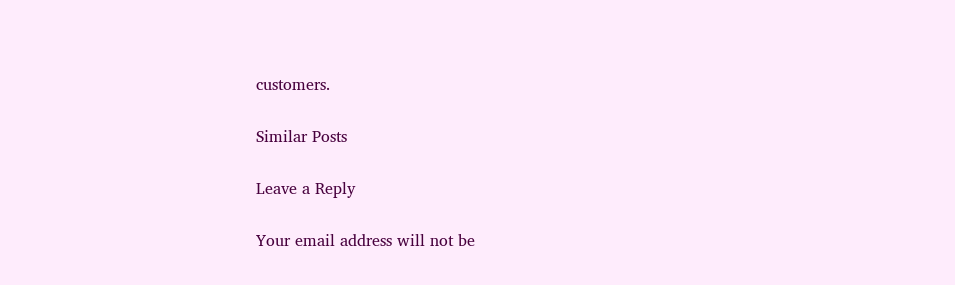customers.

Similar Posts

Leave a Reply

Your email address will not be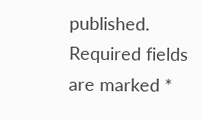published. Required fields are marked *